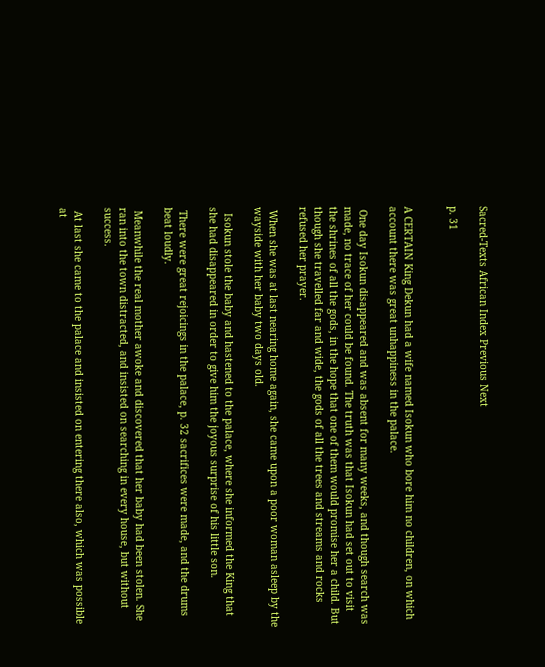Sacred-Texts African Index Previous Next

p. 31


A CERTAIN King Dekun had a wife named Isokun who bore him no children, on which account there was great unhappiness in the palace.

 One day Isokun disappeared and was absent for many weeks, and though search was made, no trace of her could be found. The truth was that Isokun had set out to visit the shrines of all the gods, in the hope that one of them would promise her a child. But though she travelled far and wide, the gods of all the trees and streams and rocks refused her prayer.

 When she was at last nearing home again, she came upon a poor woman asleep by the wayside with her baby two days old.

  Isokun stole the baby and hastened to the palace, where she informed the King that she had disappeared in order to give him the joyous surprise of his little son.

 There were great rejoicings in the palace, p. 32 sacrifices were made, and the drums beat loudly.

 Meanwhile the real mother awoke and discovered that her baby had been stolen. She ran into the town distracted, and insisted on searching in every house, but without success.

 At last she came to the palace and insisted on entering there also, which was possible at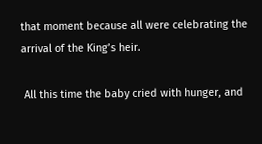that moment because all were celebrating the arrival of the King’s heir.

 All this time the baby cried with hunger, and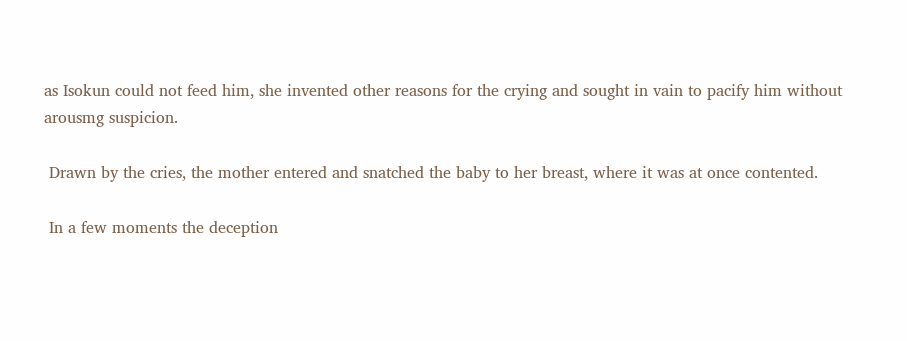as Isokun could not feed him, she invented other reasons for the crying and sought in vain to pacify him without arousmg suspicion.

 Drawn by the cries, the mother entered and snatched the baby to her breast, where it was at once contented.

 In a few moments the deception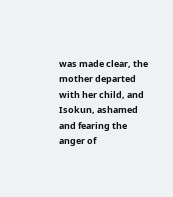was made clear, the mother departed with her child, and Isokun, ashamed and fearing the anger of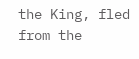the King, fled from the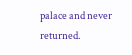palace and never returned.